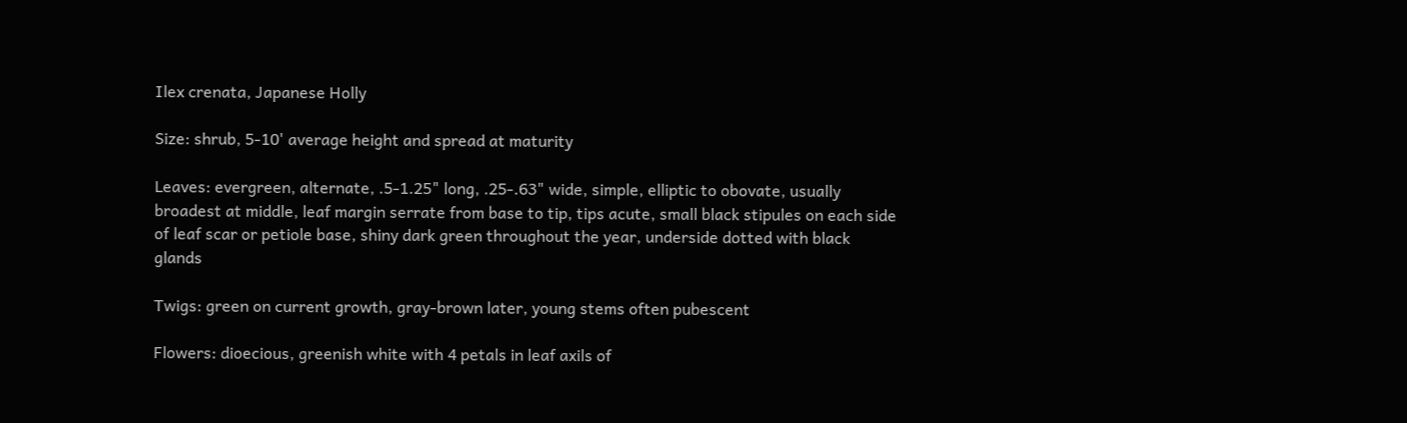Ilex crenata, Japanese Holly

Size: shrub, 5-10' average height and spread at maturity

Leaves: evergreen, alternate, .5-1.25" long, .25-.63" wide, simple, elliptic to obovate, usually broadest at middle, leaf margin serrate from base to tip, tips acute, small black stipules on each side of leaf scar or petiole base, shiny dark green throughout the year, underside dotted with black glands

Twigs: green on current growth, gray-brown later, young stems often pubescent

Flowers: dioecious, greenish white with 4 petals in leaf axils of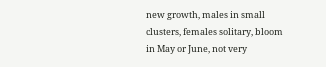new growth, males in small clusters, females solitary, bloom in May or June, not very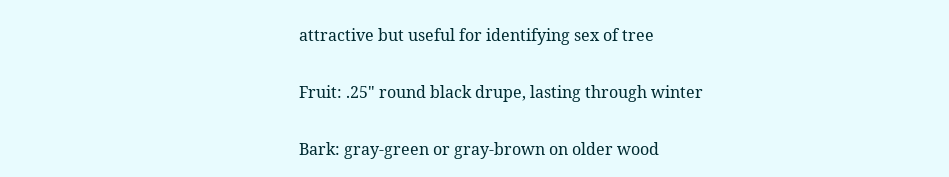attractive but useful for identifying sex of tree

Fruit: .25" round black drupe, lasting through winter

Bark: gray-green or gray-brown on older wood